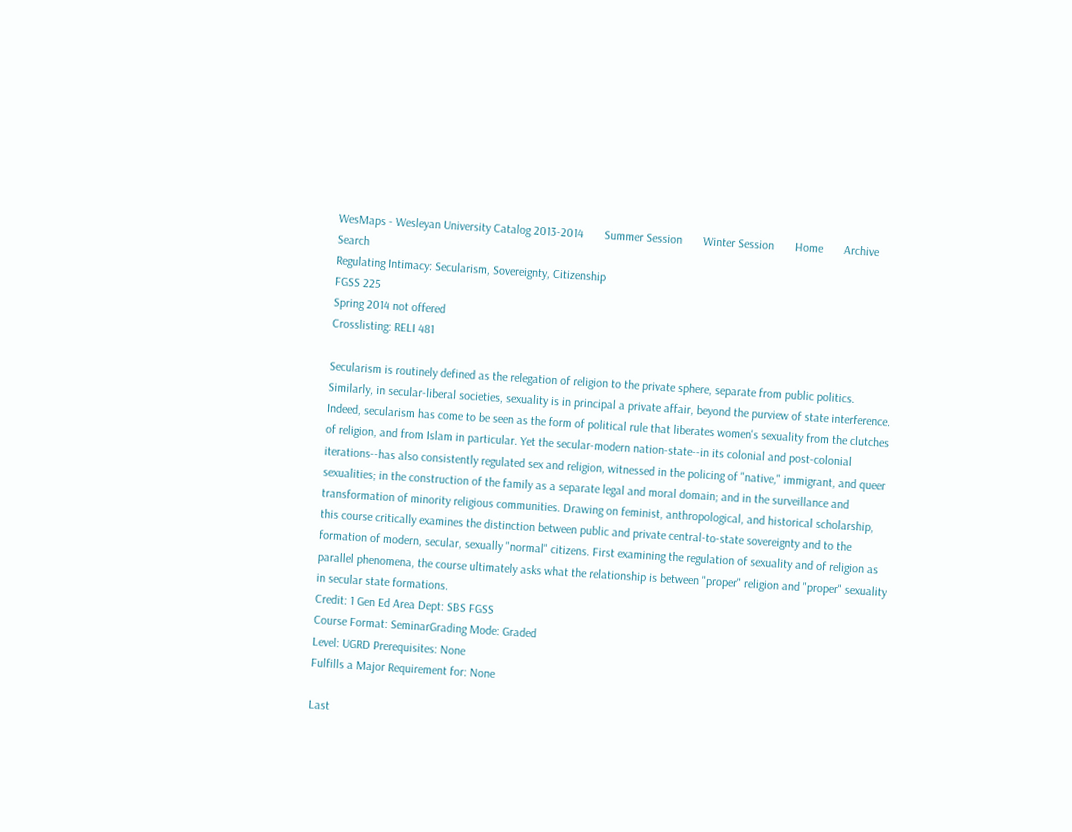WesMaps - Wesleyan University Catalog 2013-2014       Summer Session       Winter Session       Home       Archive       Search
Regulating Intimacy: Secularism, Sovereignty, Citizenship
FGSS 225
Spring 2014 not offered
Crosslisting: RELI 481

Secularism is routinely defined as the relegation of religion to the private sphere, separate from public politics. Similarly, in secular-liberal societies, sexuality is in principal a private affair, beyond the purview of state interference. Indeed, secularism has come to be seen as the form of political rule that liberates women's sexuality from the clutches of religion, and from Islam in particular. Yet the secular-modern nation-state--in its colonial and post-colonial iterations--has also consistently regulated sex and religion, witnessed in the policing of "native," immigrant, and queer sexualities; in the construction of the family as a separate legal and moral domain; and in the surveillance and transformation of minority religious communities. Drawing on feminist, anthropological, and historical scholarship, this course critically examines the distinction between public and private central-to-state sovereignty and to the formation of modern, secular, sexually "normal" citizens. First examining the regulation of sexuality and of religion as parallel phenomena, the course ultimately asks what the relationship is between "proper" religion and "proper" sexuality in secular state formations.
Credit: 1 Gen Ed Area Dept: SBS FGSS
Course Format: SeminarGrading Mode: Graded
Level: UGRD Prerequisites: None
Fulfills a Major Requirement for: None

Last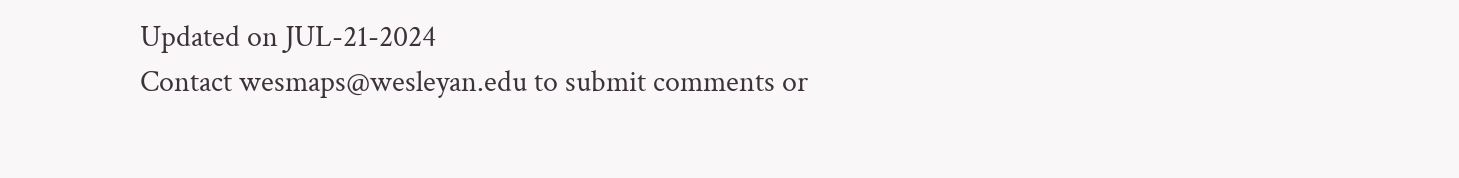Updated on JUL-21-2024
Contact wesmaps@wesleyan.edu to submit comments or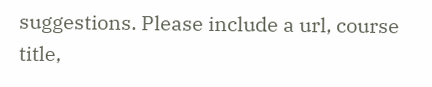suggestions. Please include a url, course title,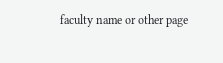faculty name or other page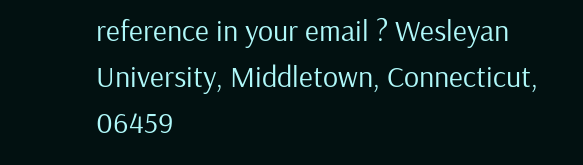reference in your email ? Wesleyan University, Middletown, Connecticut, 06459